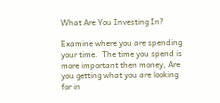What Are You Investing In?

Examine where you are spending your time.  The time you spend is more important then money, Are you getting what you are looking for in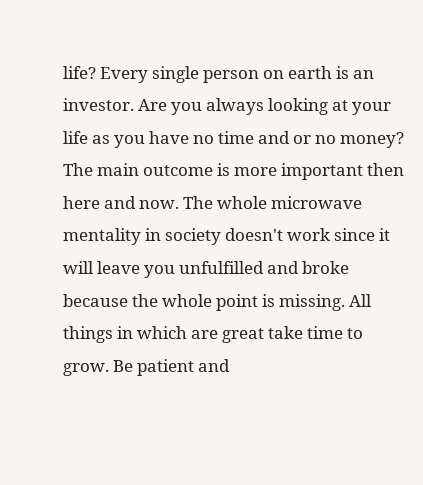life? Every single person on earth is an investor. Are you always looking at your life as you have no time and or no money? The main outcome is more important then here and now. The whole microwave mentality in society doesn't work since it will leave you unfulfilled and broke because the whole point is missing. All things in which are great take time to grow. Be patient and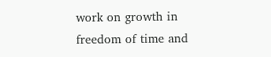work on growth in freedom of time and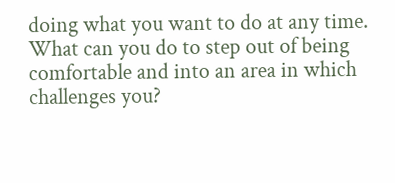doing what you want to do at any time. What can you do to step out of being comfortable and into an area in which challenges you?